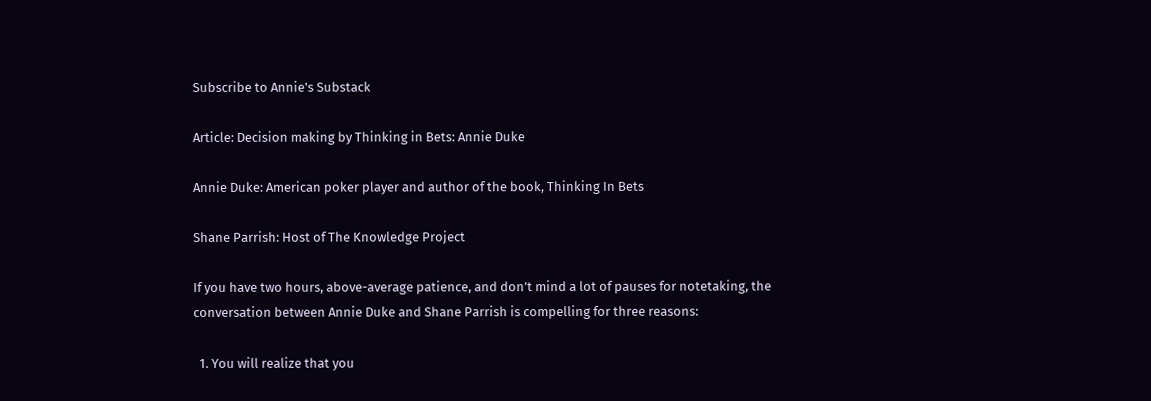Subscribe to Annie's Substack

Article: Decision making by Thinking in Bets: Annie Duke

Annie Duke: American poker player and author of the book, Thinking In Bets

Shane Parrish: Host of The Knowledge Project

If you have two hours, above-average patience, and don’t mind a lot of pauses for notetaking, the conversation between Annie Duke and Shane Parrish is compelling for three reasons:

  1. You will realize that you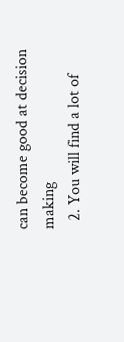can become good at decision making
  2. You will find a lot of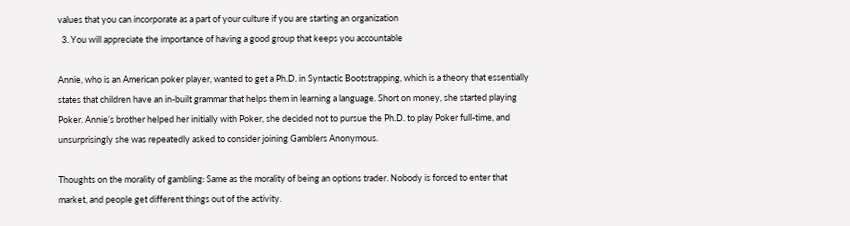values that you can incorporate as a part of your culture if you are starting an organization
  3. You will appreciate the importance of having a good group that keeps you accountable

Annie, who is an American poker player, wanted to get a Ph.D. in Syntactic Bootstrapping, which is a theory that essentially states that children have an in-built grammar that helps them in learning a language. Short on money, she started playing Poker. Annie’s brother helped her initially with Poker, she decided not to pursue the Ph.D. to play Poker full-time, and unsurprisingly she was repeatedly asked to consider joining Gamblers Anonymous.

Thoughts on the morality of gambling: Same as the morality of being an options trader. Nobody is forced to enter that market, and people get different things out of the activity.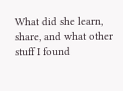What did she learn, share, and what other stuff I found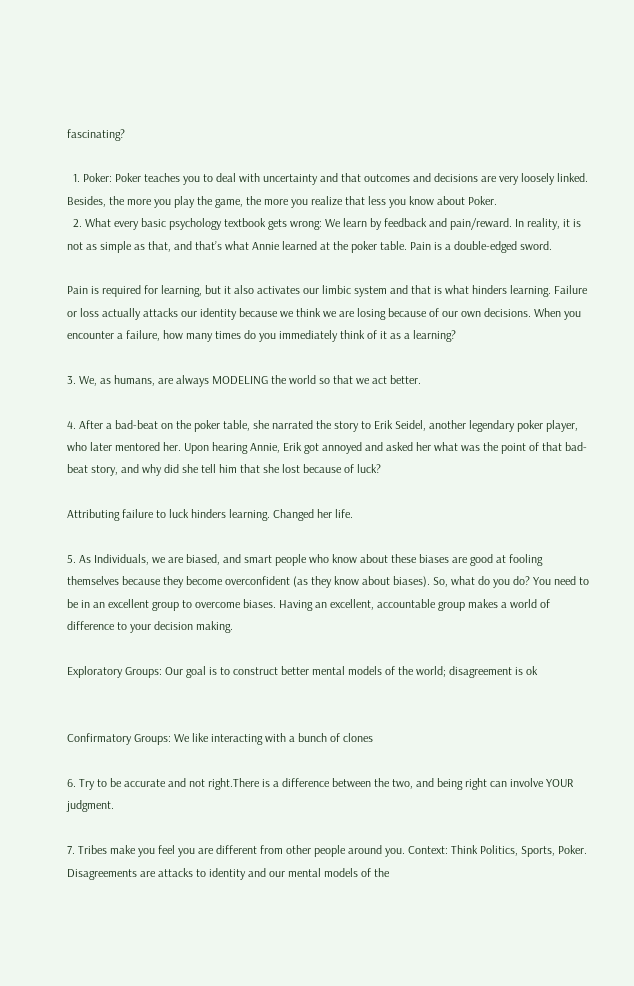fascinating?

  1. Poker: Poker teaches you to deal with uncertainty and that outcomes and decisions are very loosely linked. Besides, the more you play the game, the more you realize that less you know about Poker.
  2. What every basic psychology textbook gets wrong: We learn by feedback and pain/reward. In reality, it is not as simple as that, and that’s what Annie learned at the poker table. Pain is a double-edged sword.

Pain is required for learning, but it also activates our limbic system and that is what hinders learning. Failure or loss actually attacks our identity because we think we are losing because of our own decisions. When you encounter a failure, how many times do you immediately think of it as a learning?

3. We, as humans, are always MODELING the world so that we act better.

4. After a bad-beat on the poker table, she narrated the story to Erik Seidel, another legendary poker player, who later mentored her. Upon hearing Annie, Erik got annoyed and asked her what was the point of that bad-beat story, and why did she tell him that she lost because of luck?

Attributing failure to luck hinders learning. Changed her life.

5. As Individuals, we are biased, and smart people who know about these biases are good at fooling themselves because they become overconfident (as they know about biases). So, what do you do? You need to be in an excellent group to overcome biases. Having an excellent, accountable group makes a world of difference to your decision making.

Exploratory Groups: Our goal is to construct better mental models of the world; disagreement is ok


Confirmatory Groups: We like interacting with a bunch of clones

6. Try to be accurate and not right.There is a difference between the two, and being right can involve YOUR judgment.

7. Tribes make you feel you are different from other people around you. Context: Think Politics, Sports, Poker. Disagreements are attacks to identity and our mental models of the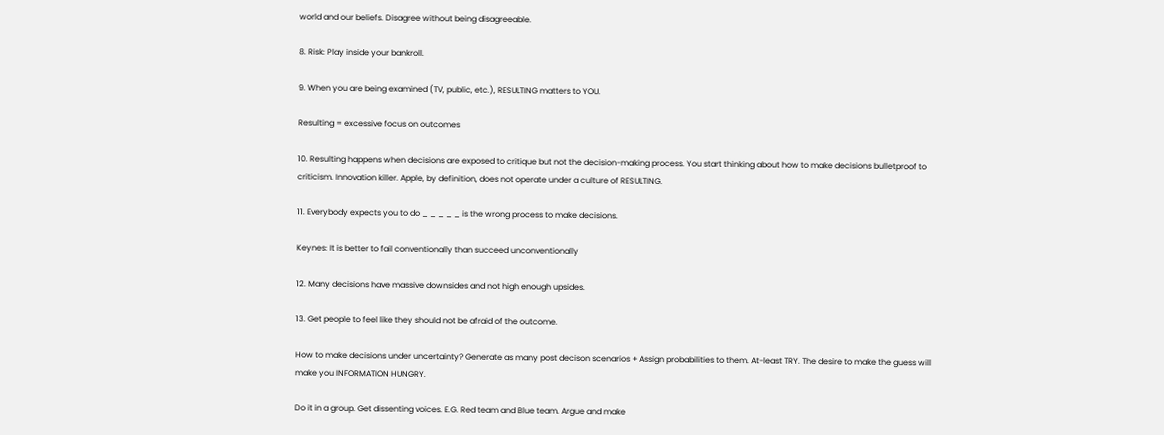world and our beliefs. Disagree without being disagreeable.

8. Risk: Play inside your bankroll.

9. When you are being examined (TV, public, etc.), RESULTING matters to YOU.

Resulting = excessive focus on outcomes

10. Resulting happens when decisions are exposed to critique but not the decision-making process. You start thinking about how to make decisions bulletproof to criticism. Innovation killer. Apple, by definition, does not operate under a culture of RESULTING.

11. Everybody expects you to do _ _ _ _ _ is the wrong process to make decisions.

Keynes: It is better to fail conventionally than succeed unconventionally

12. Many decisions have massive downsides and not high enough upsides.

13. Get people to feel like they should not be afraid of the outcome.

How to make decisions under uncertainty? Generate as many post decison scenarios + Assign probabilities to them. At-least TRY. The desire to make the guess will make you INFORMATION HUNGRY.

Do it in a group. Get dissenting voices. E.G. Red team and Blue team. Argue and make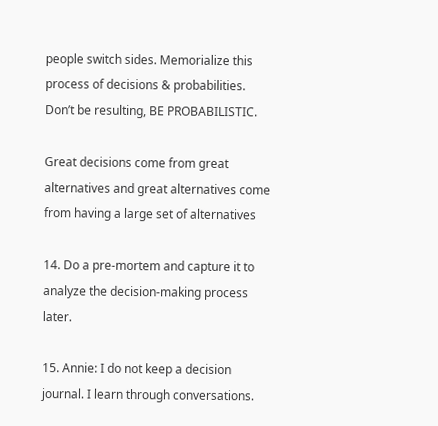people switch sides. Memorialize this process of decisions & probabilities. Don’t be resulting, BE PROBABILISTIC.

Great decisions come from great alternatives and great alternatives come from having a large set of alternatives

14. Do a pre-mortem and capture it to analyze the decision-making process later.

15. Annie: I do not keep a decision journal. I learn through conversations.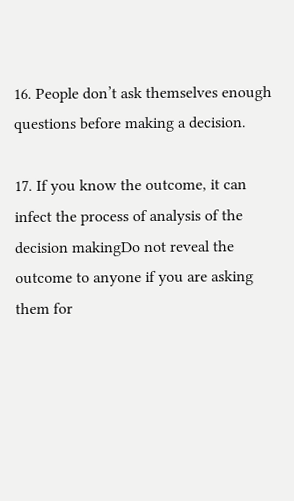16. People don’t ask themselves enough questions before making a decision.

17. If you know the outcome, it can infect the process of analysis of the decision makingDo not reveal the outcome to anyone if you are asking them for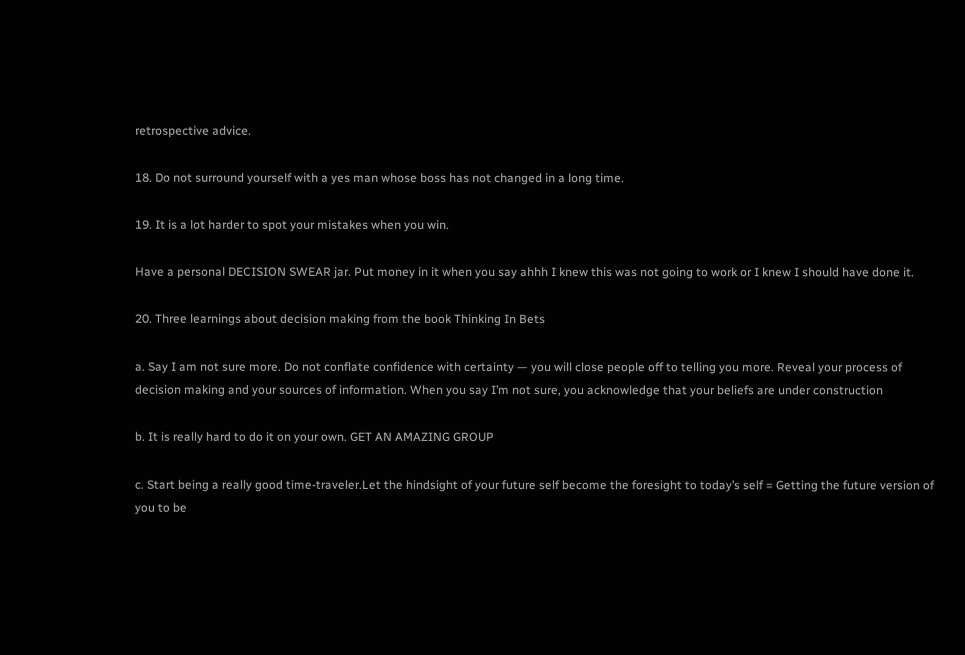retrospective advice.

18. Do not surround yourself with a yes man whose boss has not changed in a long time.

19. It is a lot harder to spot your mistakes when you win.

Have a personal DECISION SWEAR jar. Put money in it when you say ahhh I knew this was not going to work or I knew I should have done it.

20. Three learnings about decision making from the book Thinking In Bets

a. Say I am not sure more. Do not conflate confidence with certainty — you will close people off to telling you more. Reveal your process of decision making and your sources of information. When you say I’m not sure, you acknowledge that your beliefs are under construction

b. It is really hard to do it on your own. GET AN AMAZING GROUP

c. Start being a really good time-traveler.Let the hindsight of your future self become the foresight to today’s self = Getting the future version of you to be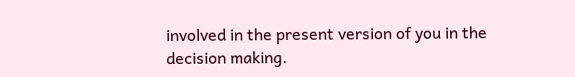involved in the present version of you in the decision making.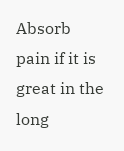Absorb pain if it is great in the long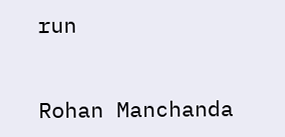run


Rohan Manchanda